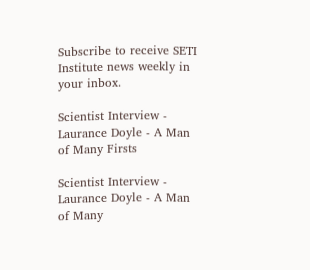Subscribe to receive SETI Institute news weekly in your inbox.

Scientist Interview - Laurance Doyle - A Man of Many Firsts

Scientist Interview - Laurance Doyle - A Man of Many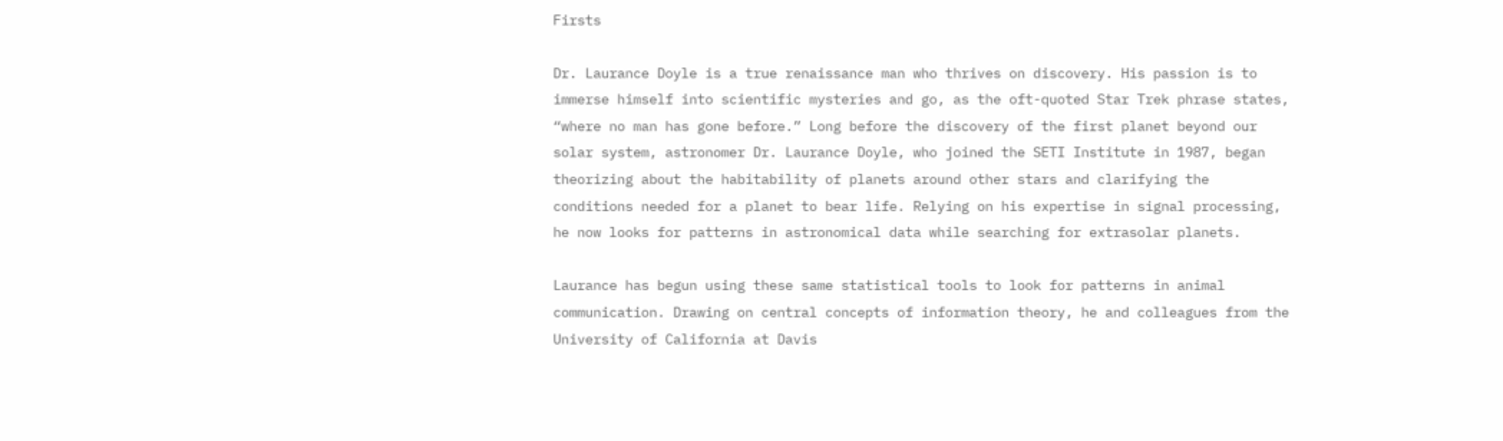Firsts

Dr. Laurance Doyle is a true renaissance man who thrives on discovery. His passion is to immerse himself into scientific mysteries and go, as the oft-quoted Star Trek phrase states, “where no man has gone before.” Long before the discovery of the first planet beyond our solar system, astronomer Dr. Laurance Doyle, who joined the SETI Institute in 1987, began theorizing about the habitability of planets around other stars and clarifying the conditions needed for a planet to bear life. Relying on his expertise in signal processing, he now looks for patterns in astronomical data while searching for extrasolar planets.

Laurance has begun using these same statistical tools to look for patterns in animal communication. Drawing on central concepts of information theory, he and colleagues from the University of California at Davis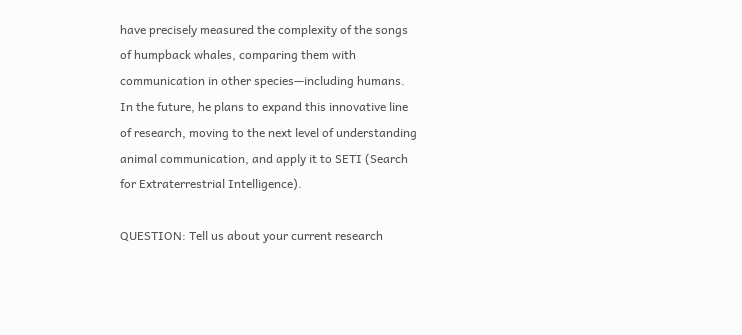have precisely measured the complexity of the songs of humpback whales, comparing them with communication in other species—including humans. In the future, he plans to expand this innovative line of research, moving to the next level of understanding animal communication, and apply it to SETI (Search for Extraterrestrial Intelligence).

QUESTION: Tell us about your current research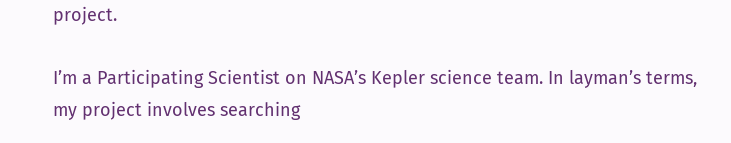project.

I’m a Participating Scientist on NASA’s Kepler science team. In layman’s terms, my project involves searching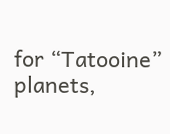for “Tatooine” planets,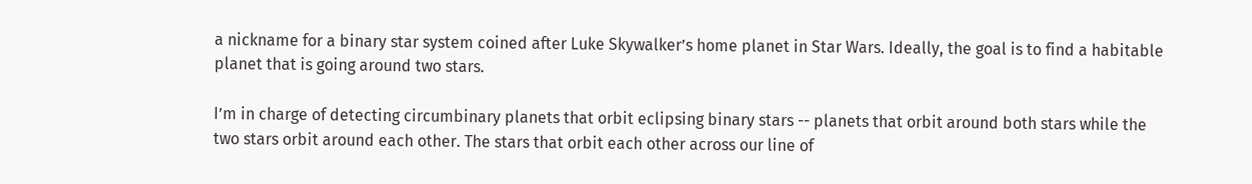a nickname for a binary star system coined after Luke Skywalker’s home planet in Star Wars. Ideally, the goal is to find a habitable planet that is going around two stars.

I’m in charge of detecting circumbinary planets that orbit eclipsing binary stars -- planets that orbit around both stars while the two stars orbit around each other. The stars that orbit each other across our line of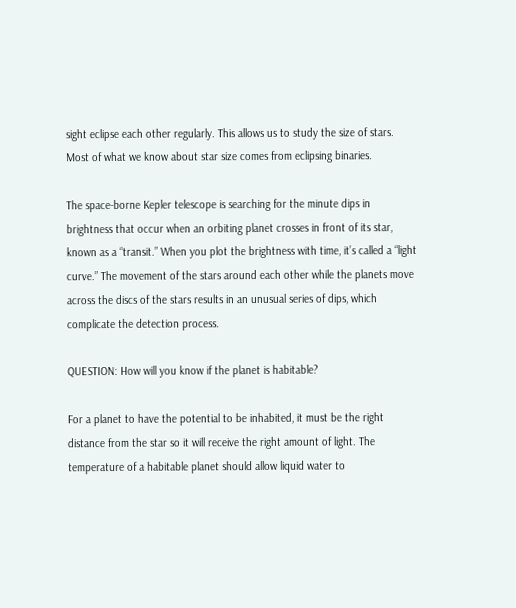sight eclipse each other regularly. This allows us to study the size of stars. Most of what we know about star size comes from eclipsing binaries.

The space-borne Kepler telescope is searching for the minute dips in brightness that occur when an orbiting planet crosses in front of its star, known as a “transit.” When you plot the brightness with time, it’s called a “light curve.” The movement of the stars around each other while the planets move across the discs of the stars results in an unusual series of dips, which complicate the detection process.

QUESTION: How will you know if the planet is habitable?

For a planet to have the potential to be inhabited, it must be the right distance from the star so it will receive the right amount of light. The temperature of a habitable planet should allow liquid water to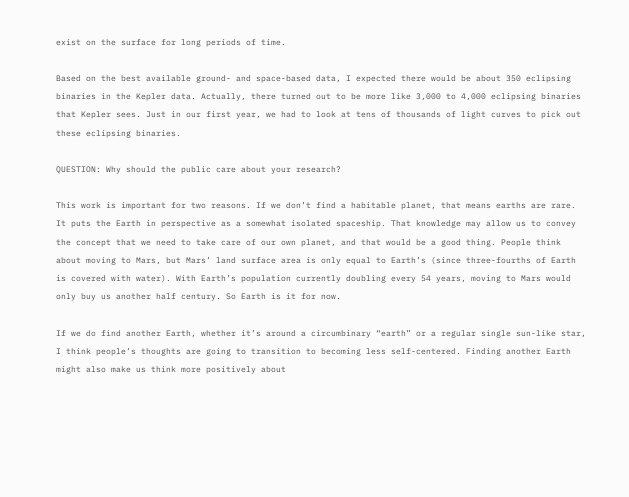exist on the surface for long periods of time.

Based on the best available ground- and space-based data, I expected there would be about 350 eclipsing binaries in the Kepler data. Actually, there turned out to be more like 3,000 to 4,000 eclipsing binaries that Kepler sees. Just in our first year, we had to look at tens of thousands of light curves to pick out these eclipsing binaries.

QUESTION: Why should the public care about your research?

This work is important for two reasons. If we don’t find a habitable planet, that means earths are rare. It puts the Earth in perspective as a somewhat isolated spaceship. That knowledge may allow us to convey the concept that we need to take care of our own planet, and that would be a good thing. People think about moving to Mars, but Mars’ land surface area is only equal to Earth’s (since three-fourths of Earth is covered with water). With Earth’s population currently doubling every 54 years, moving to Mars would only buy us another half century. So Earth is it for now.

If we do find another Earth, whether it’s around a circumbinary “earth” or a regular single sun-like star, I think people’s thoughts are going to transition to becoming less self-centered. Finding another Earth might also make us think more positively about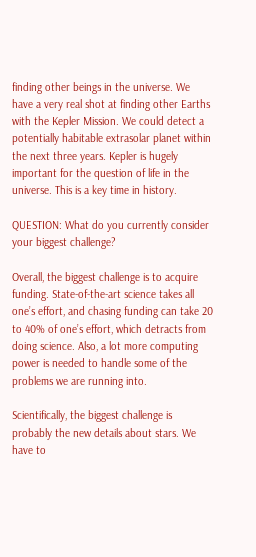finding other beings in the universe. We have a very real shot at finding other Earths with the Kepler Mission. We could detect a potentially habitable extrasolar planet within the next three years. Kepler is hugely important for the question of life in the universe. This is a key time in history.

QUESTION: What do you currently consider your biggest challenge?

Overall, the biggest challenge is to acquire funding. State-of-the-art science takes all one’s effort, and chasing funding can take 20 to 40% of one’s effort, which detracts from doing science. Also, a lot more computing power is needed to handle some of the problems we are running into.

Scientifically, the biggest challenge is probably the new details about stars. We have to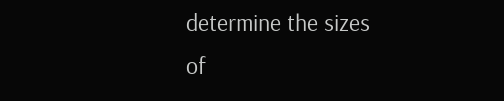determine the sizes of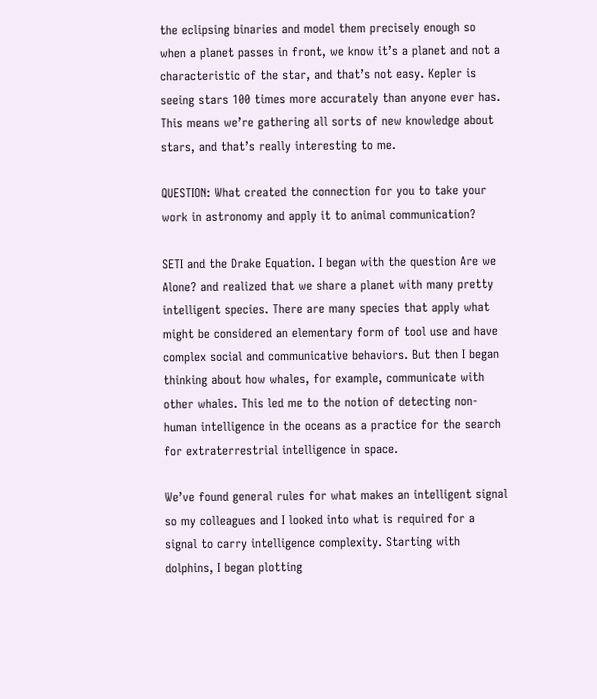the eclipsing binaries and model them precisely enough so when a planet passes in front, we know it’s a planet and not a characteristic of the star, and that’s not easy. Kepler is seeing stars 100 times more accurately than anyone ever has. This means we’re gathering all sorts of new knowledge about stars, and that’s really interesting to me.

QUESTION: What created the connection for you to take your work in astronomy and apply it to animal communication?

SETI and the Drake Equation. I began with the question Are we Alone? and realized that we share a planet with many pretty intelligent species. There are many species that apply what might be considered an elementary form of tool use and have complex social and communicative behaviors. But then I began thinking about how whales, for example, communicate with other whales. This led me to the notion of detecting non-human intelligence in the oceans as a practice for the search for extraterrestrial intelligence in space.

We’ve found general rules for what makes an intelligent signal so my colleagues and I looked into what is required for a signal to carry intelligence complexity. Starting with dolphins, I began plotting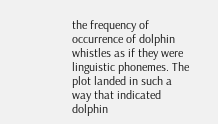the frequency of occurrence of dolphin whistles as if they were linguistic phonemes. The plot landed in such a way that indicated dolphin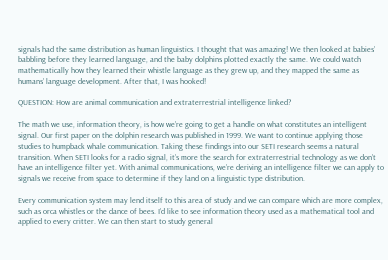signals had the same distribution as human linguistics. I thought that was amazing! We then looked at babies’ babbling before they learned language, and the baby dolphins plotted exactly the same. We could watch mathematically how they learned their whistle language as they grew up, and they mapped the same as humans’ language development. After that, I was hooked!

QUESTION: How are animal communication and extraterrestrial intelligence linked?

The math we use, information theory, is how we’re going to get a handle on what constitutes an intelligent signal. Our first paper on the dolphin research was published in 1999. We want to continue applying those studies to humpback whale communication. Taking these findings into our SETI research seems a natural transition. When SETI looks for a radio signal, it’s more the search for extraterrestrial technology as we don’t have an intelligence filter yet. With animal communications, we’re deriving an intelligence filter we can apply to signals we receive from space to determine if they land on a linguistic type distribution.

Every communication system may lend itself to this area of study and we can compare which are more complex, such as orca whistles or the dance of bees. I’d like to see information theory used as a mathematical tool and applied to every critter. We can then start to study general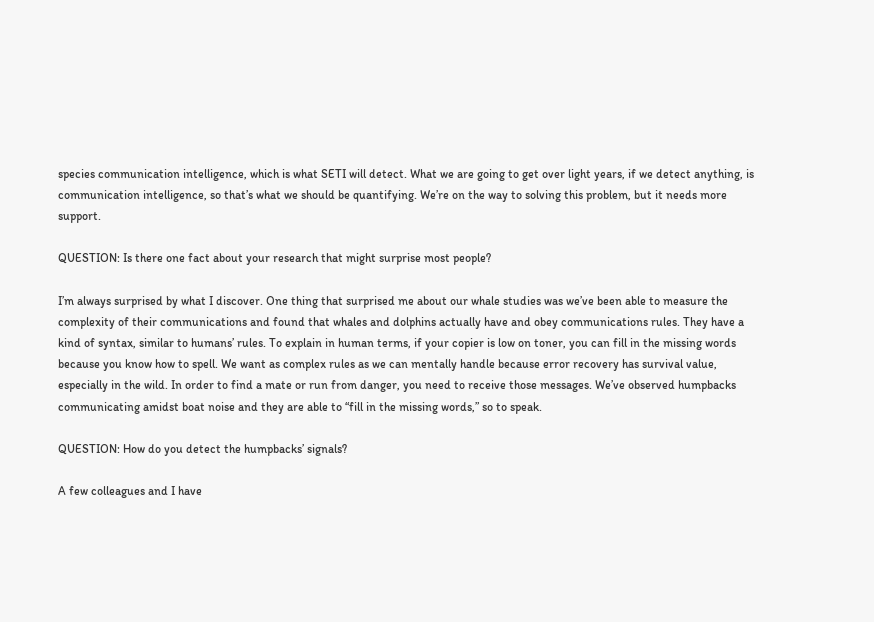species communication intelligence, which is what SETI will detect. What we are going to get over light years, if we detect anything, is communication intelligence, so that’s what we should be quantifying. We’re on the way to solving this problem, but it needs more support.

QUESTION: Is there one fact about your research that might surprise most people?

I’m always surprised by what I discover. One thing that surprised me about our whale studies was we’ve been able to measure the complexity of their communications and found that whales and dolphins actually have and obey communications rules. They have a kind of syntax, similar to humans’ rules. To explain in human terms, if your copier is low on toner, you can fill in the missing words because you know how to spell. We want as complex rules as we can mentally handle because error recovery has survival value, especially in the wild. In order to find a mate or run from danger, you need to receive those messages. We’ve observed humpbacks communicating amidst boat noise and they are able to “fill in the missing words,” so to speak.

QUESTION: How do you detect the humpbacks’ signals?

A few colleagues and I have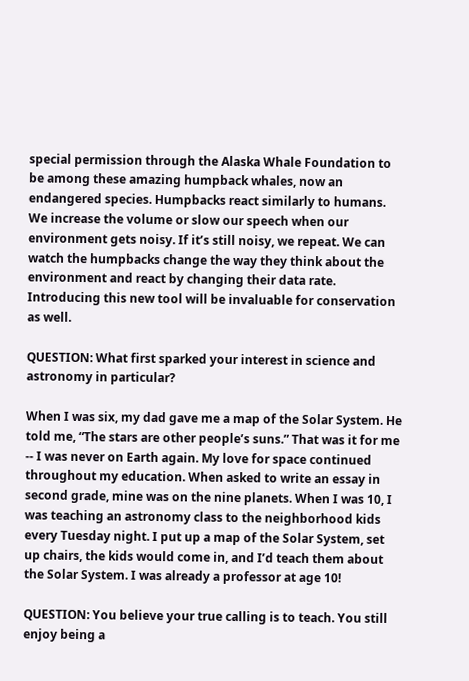special permission through the Alaska Whale Foundation to be among these amazing humpback whales, now an endangered species. Humpbacks react similarly to humans. We increase the volume or slow our speech when our environment gets noisy. If it’s still noisy, we repeat. We can watch the humpbacks change the way they think about the environment and react by changing their data rate. Introducing this new tool will be invaluable for conservation as well.

QUESTION: What first sparked your interest in science and astronomy in particular?

When I was six, my dad gave me a map of the Solar System. He told me, “The stars are other people’s suns.” That was it for me -- I was never on Earth again. My love for space continued throughout my education. When asked to write an essay in second grade, mine was on the nine planets. When I was 10, I was teaching an astronomy class to the neighborhood kids every Tuesday night. I put up a map of the Solar System, set up chairs, the kids would come in, and I’d teach them about the Solar System. I was already a professor at age 10!

QUESTION: You believe your true calling is to teach. You still enjoy being a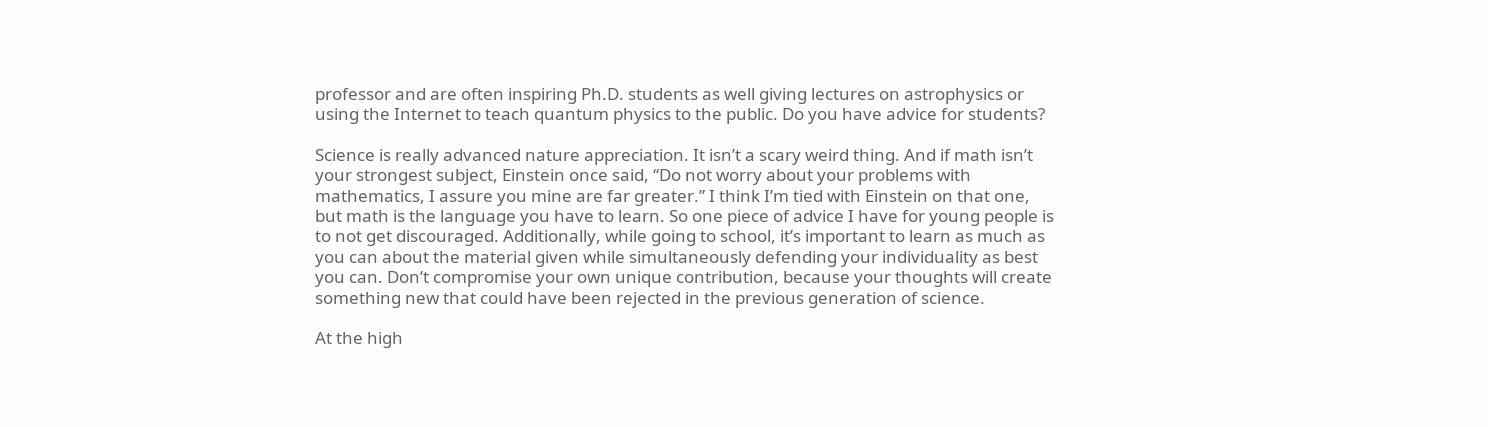professor and are often inspiring Ph.D. students as well giving lectures on astrophysics or using the Internet to teach quantum physics to the public. Do you have advice for students?

Science is really advanced nature appreciation. It isn’t a scary weird thing. And if math isn’t your strongest subject, Einstein once said, “Do not worry about your problems with mathematics, I assure you mine are far greater.” I think I’m tied with Einstein on that one, but math is the language you have to learn. So one piece of advice I have for young people is to not get discouraged. Additionally, while going to school, it’s important to learn as much as you can about the material given while simultaneously defending your individuality as best you can. Don’t compromise your own unique contribution, because your thoughts will create something new that could have been rejected in the previous generation of science.

At the high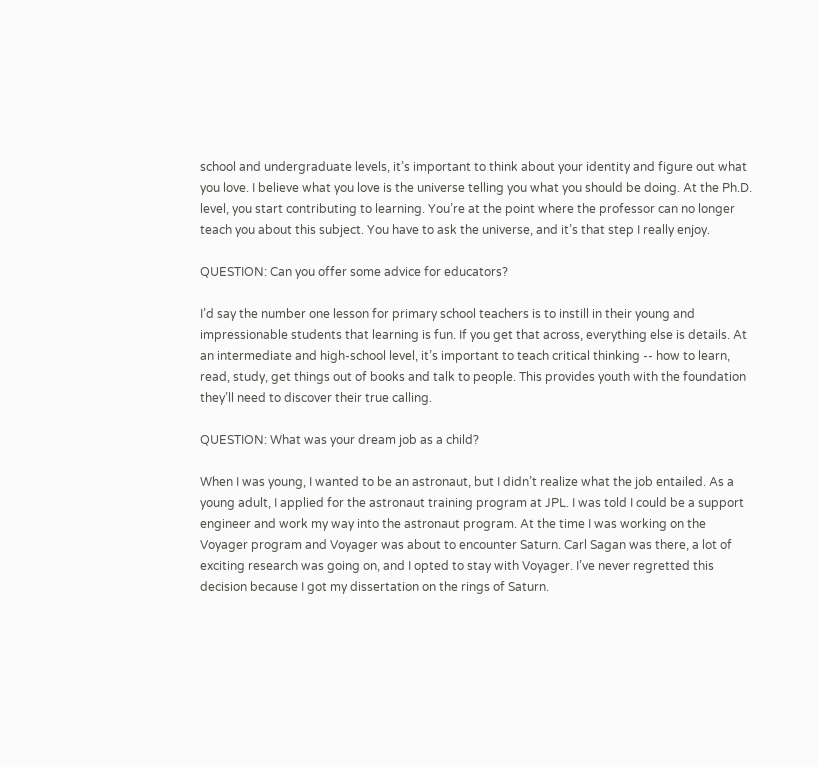school and undergraduate levels, it’s important to think about your identity and figure out what you love. I believe what you love is the universe telling you what you should be doing. At the Ph.D. level, you start contributing to learning. You’re at the point where the professor can no longer teach you about this subject. You have to ask the universe, and it’s that step I really enjoy.

QUESTION: Can you offer some advice for educators?

I’d say the number one lesson for primary school teachers is to instill in their young and impressionable students that learning is fun. If you get that across, everything else is details. At an intermediate and high-school level, it’s important to teach critical thinking -- how to learn, read, study, get things out of books and talk to people. This provides youth with the foundation they’ll need to discover their true calling.

QUESTION: What was your dream job as a child?

When I was young, I wanted to be an astronaut, but I didn’t realize what the job entailed. As a young adult, I applied for the astronaut training program at JPL. I was told I could be a support engineer and work my way into the astronaut program. At the time I was working on the Voyager program and Voyager was about to encounter Saturn. Carl Sagan was there, a lot of exciting research was going on, and I opted to stay with Voyager. I’ve never regretted this decision because I got my dissertation on the rings of Saturn.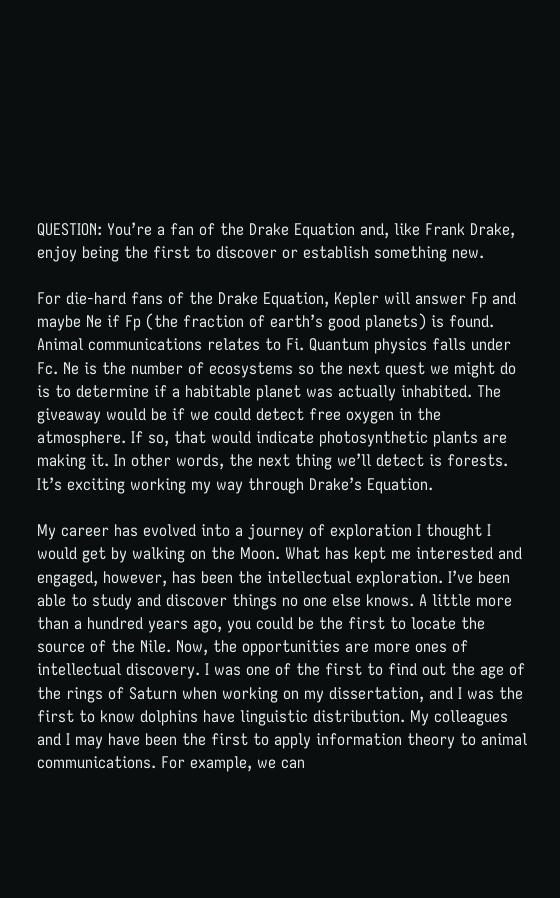QUESTION: You’re a fan of the Drake Equation and, like Frank Drake, enjoy being the first to discover or establish something new.

For die-hard fans of the Drake Equation, Kepler will answer Fp and maybe Ne if Fp (the fraction of earth’s good planets) is found. Animal communications relates to Fi. Quantum physics falls under Fc. Ne is the number of ecosystems so the next quest we might do is to determine if a habitable planet was actually inhabited. The giveaway would be if we could detect free oxygen in the atmosphere. If so, that would indicate photosynthetic plants are making it. In other words, the next thing we’ll detect is forests. It’s exciting working my way through Drake’s Equation.

My career has evolved into a journey of exploration I thought I would get by walking on the Moon. What has kept me interested and engaged, however, has been the intellectual exploration. I’ve been able to study and discover things no one else knows. A little more than a hundred years ago, you could be the first to locate the source of the Nile. Now, the opportunities are more ones of intellectual discovery. I was one of the first to find out the age of the rings of Saturn when working on my dissertation, and I was the first to know dolphins have linguistic distribution. My colleagues and I may have been the first to apply information theory to animal communications. For example, we can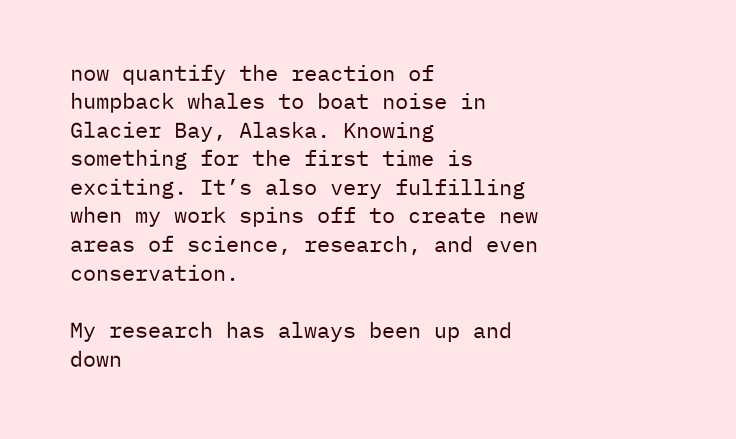now quantify the reaction of humpback whales to boat noise in Glacier Bay, Alaska. Knowing something for the first time is exciting. It’s also very fulfilling when my work spins off to create new areas of science, research, and even conservation.

My research has always been up and down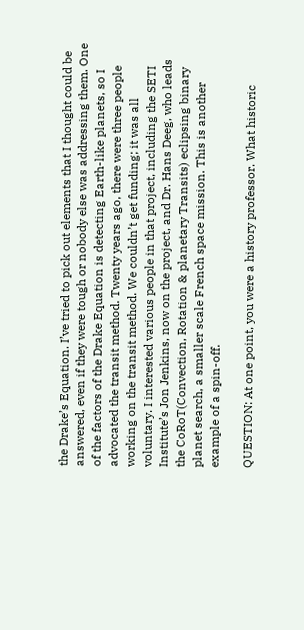the Drake’s Equation. I’ve tried to pick out elements that I thought could be answered, even if they were tough or nobody else was addressing them. One of the factors of the Drake Equation is detecting Earth-like planets, so I advocated the transit method. Twenty years ago, there were three people working on the transit method. We couldn’t get funding; it was all voluntary. I interested various people in that project, including the SETI Institute’s Jon Jenkins, now on the project, and Dr. Hans Deeg, who leads the CoRoT(Convection, Rotation & planetary Transits) eclipsing binary planet search, a smaller scale French space mission. This is another example of a spin-off.

QUESTION: At one point, you were a history professor. What historic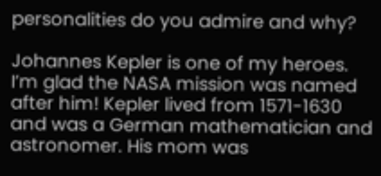personalities do you admire and why?

Johannes Kepler is one of my heroes. I’m glad the NASA mission was named after him! Kepler lived from 1571-1630 and was a German mathematician and astronomer. His mom was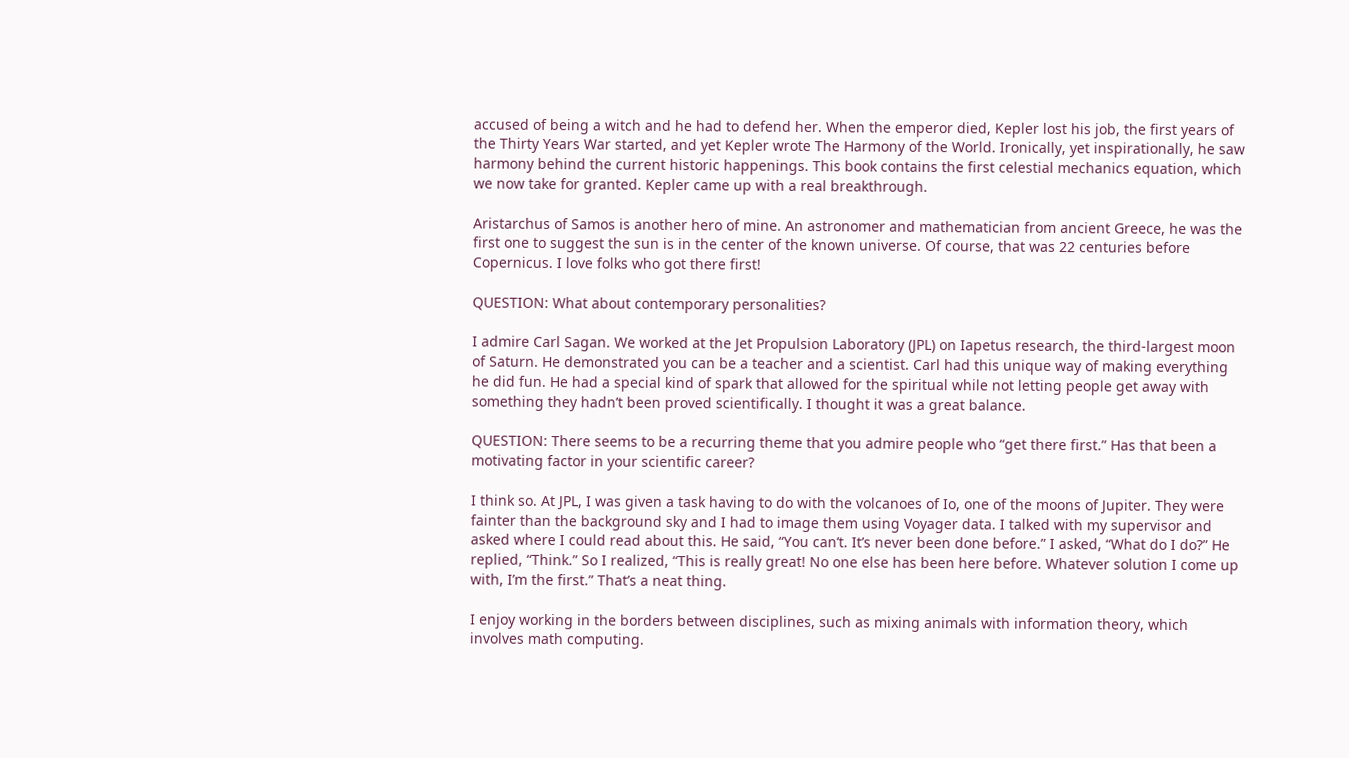accused of being a witch and he had to defend her. When the emperor died, Kepler lost his job, the first years of the Thirty Years War started, and yet Kepler wrote The Harmony of the World. Ironically, yet inspirationally, he saw harmony behind the current historic happenings. This book contains the first celestial mechanics equation, which we now take for granted. Kepler came up with a real breakthrough.

Aristarchus of Samos is another hero of mine. An astronomer and mathematician from ancient Greece, he was the first one to suggest the sun is in the center of the known universe. Of course, that was 22 centuries before Copernicus. I love folks who got there first!

QUESTION: What about contemporary personalities?

I admire Carl Sagan. We worked at the Jet Propulsion Laboratory (JPL) on Iapetus research, the third-largest moon of Saturn. He demonstrated you can be a teacher and a scientist. Carl had this unique way of making everything he did fun. He had a special kind of spark that allowed for the spiritual while not letting people get away with something they hadn’t been proved scientifically. I thought it was a great balance.

QUESTION: There seems to be a recurring theme that you admire people who “get there first.” Has that been a motivating factor in your scientific career?

I think so. At JPL, I was given a task having to do with the volcanoes of Io, one of the moons of Jupiter. They were fainter than the background sky and I had to image them using Voyager data. I talked with my supervisor and asked where I could read about this. He said, “You can’t. It’s never been done before.” I asked, “What do I do?” He replied, “Think.” So I realized, “This is really great! No one else has been here before. Whatever solution I come up with, I’m the first.” That’s a neat thing.

I enjoy working in the borders between disciplines, such as mixing animals with information theory, which involves math computing.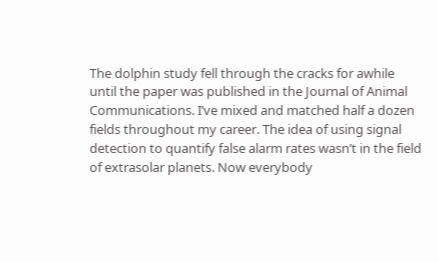The dolphin study fell through the cracks for awhile until the paper was published in the Journal of Animal Communications. I’ve mixed and matched half a dozen fields throughout my career. The idea of using signal detection to quantify false alarm rates wasn’t in the field of extrasolar planets. Now everybody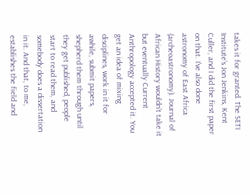takes it for granted. The SETI Institute’s Jon Jenkins, Kent Culler, and I did the first paper on that. I’ve also done astronomy of East Africa (archeoastronomy). Journal of African History wouldn’t take it but eventually Current Anthropology accepted it. You get an idea of mixing disciplines, work in it for awhile, submit papers, shepherd them through until they get published, people start to read them, and somebody does a dissertation in it. And that, to me, establishes the field and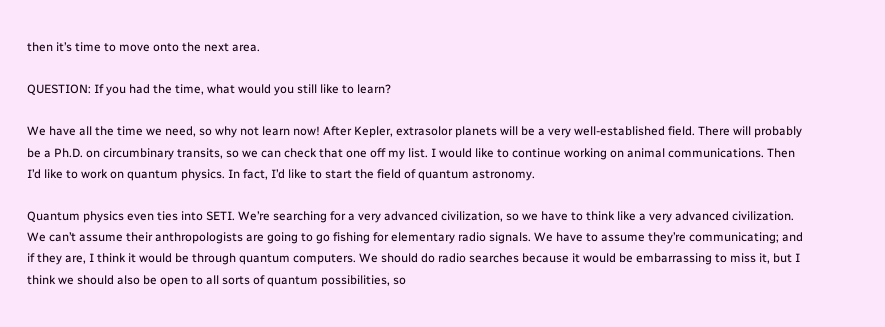then it’s time to move onto the next area.

QUESTION: If you had the time, what would you still like to learn?

We have all the time we need, so why not learn now! After Kepler, extrasolor planets will be a very well-established field. There will probably be a Ph.D. on circumbinary transits, so we can check that one off my list. I would like to continue working on animal communications. Then I’d like to work on quantum physics. In fact, I’d like to start the field of quantum astronomy.

Quantum physics even ties into SETI. We’re searching for a very advanced civilization, so we have to think like a very advanced civilization. We can’t assume their anthropologists are going to go fishing for elementary radio signals. We have to assume they’re communicating; and if they are, I think it would be through quantum computers. We should do radio searches because it would be embarrassing to miss it, but I think we should also be open to all sorts of quantum possibilities, so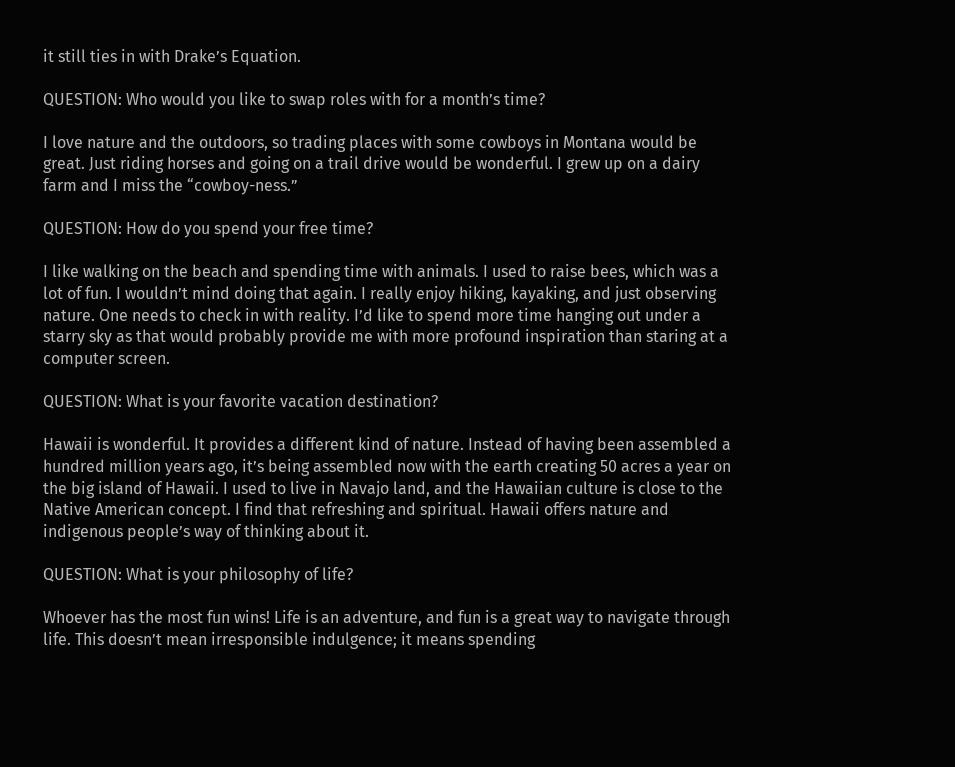it still ties in with Drake’s Equation.

QUESTION: Who would you like to swap roles with for a month’s time?

I love nature and the outdoors, so trading places with some cowboys in Montana would be great. Just riding horses and going on a trail drive would be wonderful. I grew up on a dairy farm and I miss the “cowboy-ness.”

QUESTION: How do you spend your free time?

I like walking on the beach and spending time with animals. I used to raise bees, which was a lot of fun. I wouldn’t mind doing that again. I really enjoy hiking, kayaking, and just observing nature. One needs to check in with reality. I’d like to spend more time hanging out under a starry sky as that would probably provide me with more profound inspiration than staring at a computer screen.

QUESTION: What is your favorite vacation destination?

Hawaii is wonderful. It provides a different kind of nature. Instead of having been assembled a hundred million years ago, it’s being assembled now with the earth creating 50 acres a year on the big island of Hawaii. I used to live in Navajo land, and the Hawaiian culture is close to the Native American concept. I find that refreshing and spiritual. Hawaii offers nature and indigenous people’s way of thinking about it.

QUESTION: What is your philosophy of life?

Whoever has the most fun wins! Life is an adventure, and fun is a great way to navigate through life. This doesn’t mean irresponsible indulgence; it means spending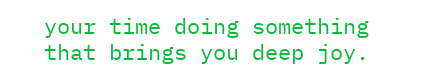your time doing something that brings you deep joy.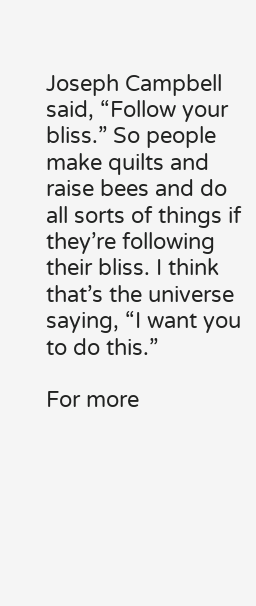Joseph Campbell said, “Follow your bliss.” So people make quilts and raise bees and do all sorts of things if they’re following their bliss. I think that’s the universe saying, “I want you to do this.”

For more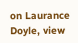on Laurance Doyle, view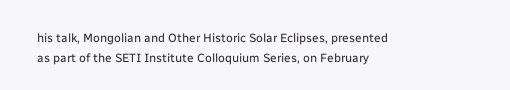his talk, Mongolian and Other Historic Solar Eclipses, presented as part of the SETI Institute Colloquium Series, on February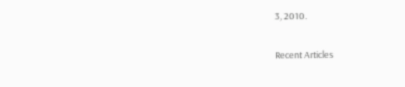3, 2010.

Recent Articles